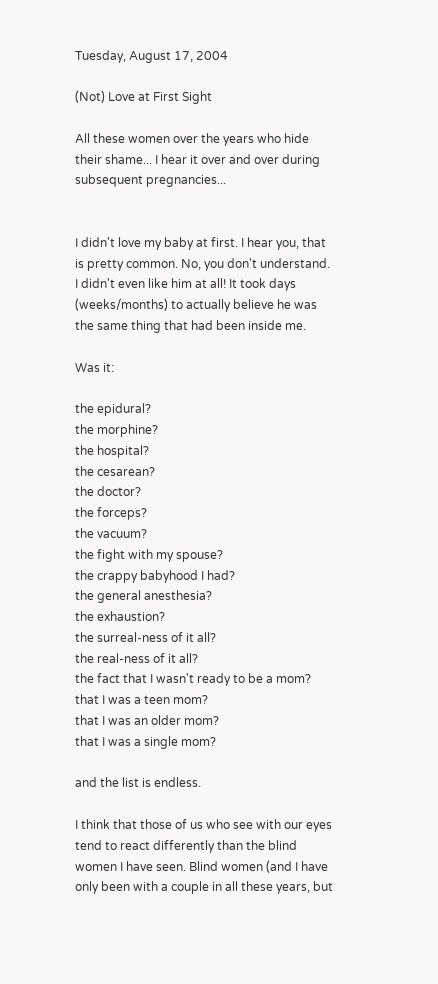Tuesday, August 17, 2004

(Not) Love at First Sight

All these women over the years who hide their shame... I hear it over and over during subsequent pregnancies...


I didn't love my baby at first. I hear you, that is pretty common. No, you don't understand. I didn't even like him at all! It took days (weeks/months) to actually believe he was the same thing that had been inside me.

Was it:

the epidural?
the morphine?
the hospital?
the cesarean?
the doctor?
the forceps?
the vacuum?
the fight with my spouse?
the crappy babyhood I had?
the general anesthesia?
the exhaustion?
the surreal-ness of it all?
the real-ness of it all?
the fact that I wasn't ready to be a mom?
that I was a teen mom?
that I was an older mom?
that I was a single mom?

and the list is endless.

I think that those of us who see with our eyes tend to react differently than the blind women I have seen. Blind women (and I have only been with a couple in all these years, but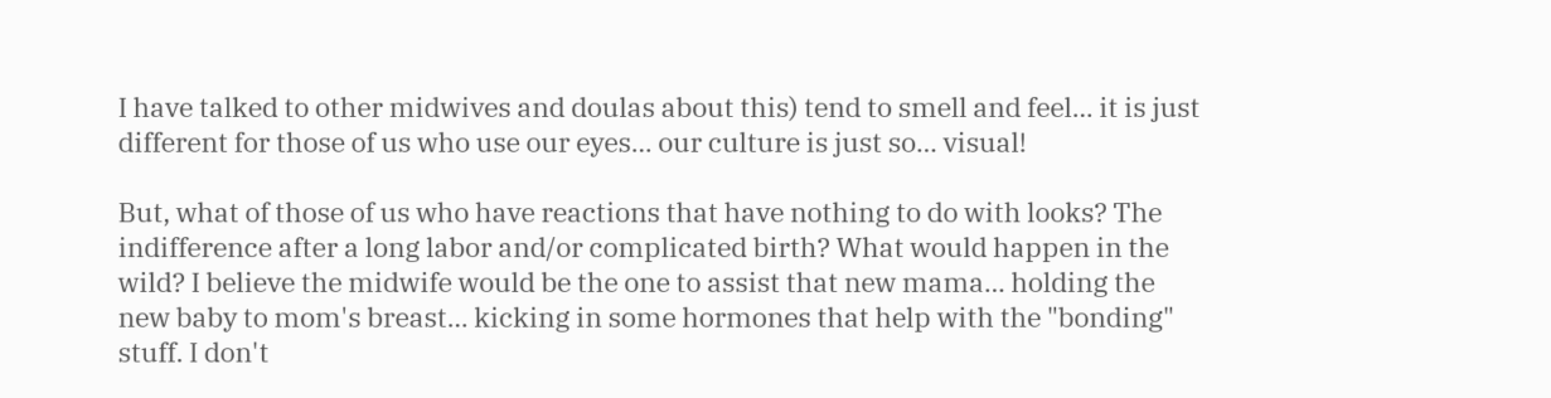I have talked to other midwives and doulas about this) tend to smell and feel... it is just different for those of us who use our eyes... our culture is just so... visual!

But, what of those of us who have reactions that have nothing to do with looks? The indifference after a long labor and/or complicated birth? What would happen in the wild? I believe the midwife would be the one to assist that new mama... holding the new baby to mom's breast... kicking in some hormones that help with the "bonding" stuff. I don't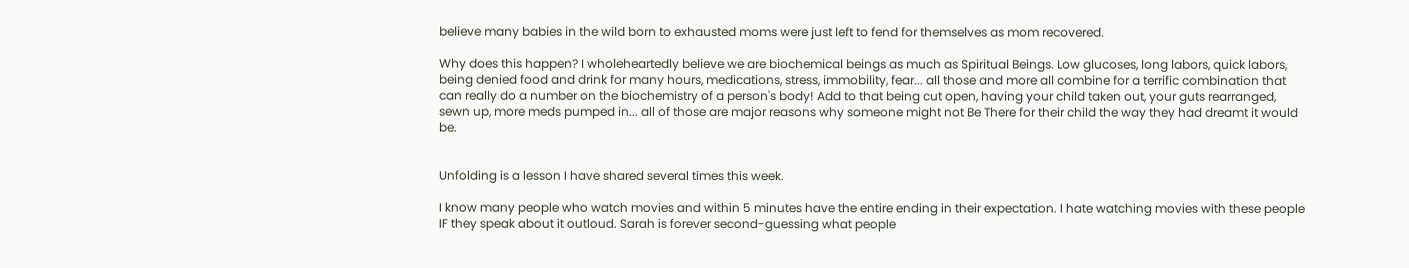believe many babies in the wild born to exhausted moms were just left to fend for themselves as mom recovered.

Why does this happen? I wholeheartedly believe we are biochemical beings as much as Spiritual Beings. Low glucoses, long labors, quick labors, being denied food and drink for many hours, medications, stress, immobility, fear... all those and more all combine for a terrific combination that can really do a number on the biochemistry of a person's body! Add to that being cut open, having your child taken out, your guts rearranged, sewn up, more meds pumped in... all of those are major reasons why someone might not Be There for their child the way they had dreamt it would be.


Unfolding is a lesson I have shared several times this week.

I know many people who watch movies and within 5 minutes have the entire ending in their expectation. I hate watching movies with these people IF they speak about it outloud. Sarah is forever second-guessing what people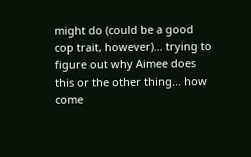might do (could be a good cop trait, however)... trying to figure out why Aimee does this or the other thing... how come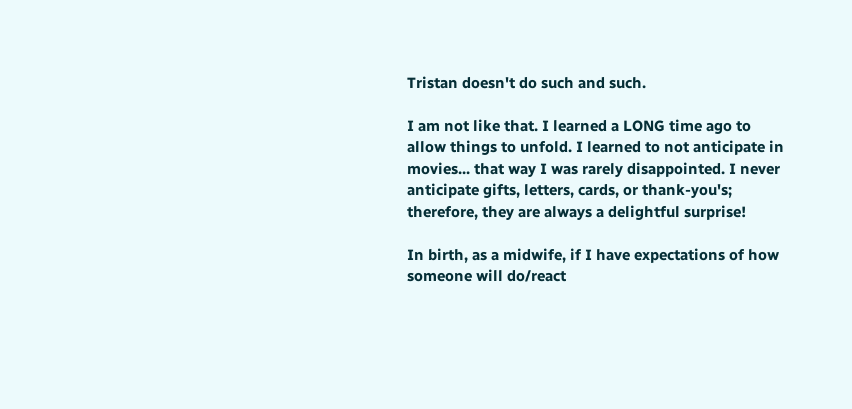Tristan doesn't do such and such.

I am not like that. I learned a LONG time ago to allow things to unfold. I learned to not anticipate in movies... that way I was rarely disappointed. I never anticipate gifts, letters, cards, or thank-you's; therefore, they are always a delightful surprise!

In birth, as a midwife, if I have expectations of how someone will do/react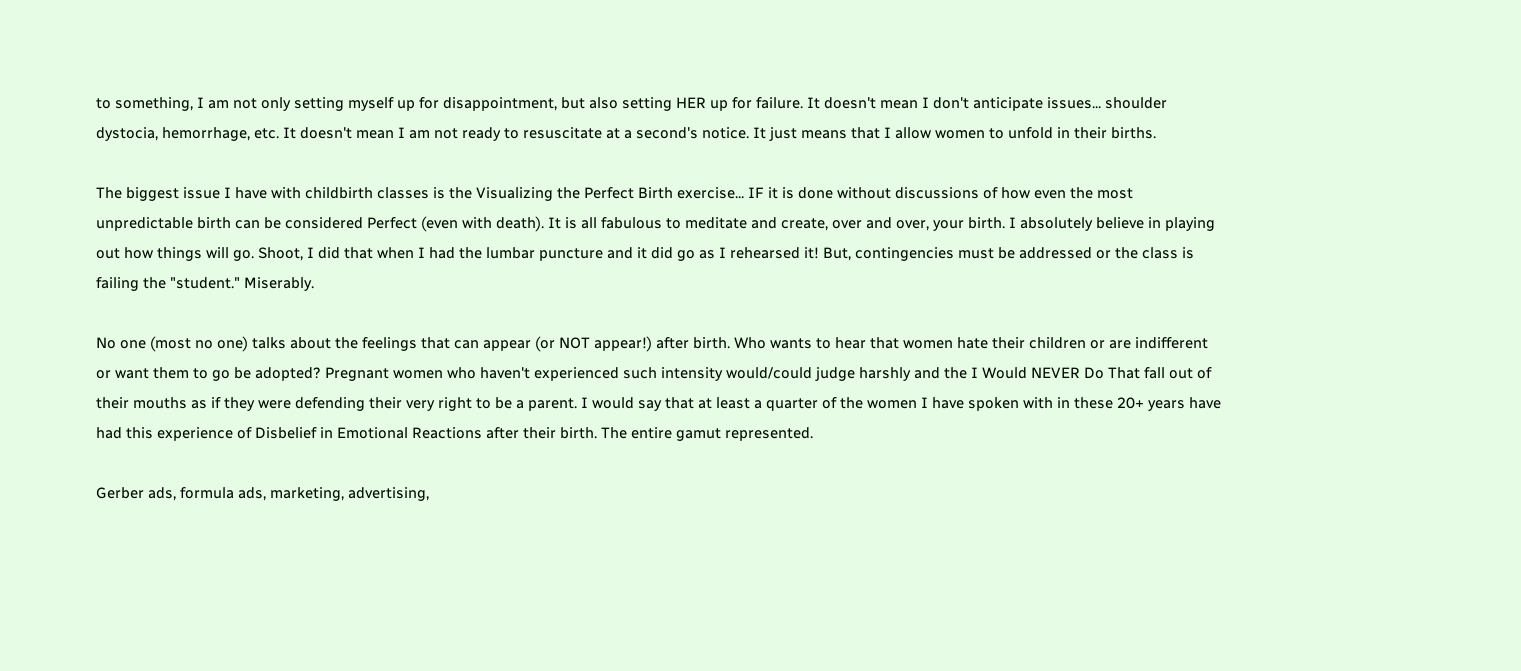to something, I am not only setting myself up for disappointment, but also setting HER up for failure. It doesn't mean I don't anticipate issues... shoulder dystocia, hemorrhage, etc. It doesn't mean I am not ready to resuscitate at a second's notice. It just means that I allow women to unfold in their births.

The biggest issue I have with childbirth classes is the Visualizing the Perfect Birth exercise... IF it is done without discussions of how even the most unpredictable birth can be considered Perfect (even with death). It is all fabulous to meditate and create, over and over, your birth. I absolutely believe in playing out how things will go. Shoot, I did that when I had the lumbar puncture and it did go as I rehearsed it! But, contingencies must be addressed or the class is failing the "student." Miserably.

No one (most no one) talks about the feelings that can appear (or NOT appear!) after birth. Who wants to hear that women hate their children or are indifferent or want them to go be adopted? Pregnant women who haven't experienced such intensity would/could judge harshly and the I Would NEVER Do That fall out of their mouths as if they were defending their very right to be a parent. I would say that at least a quarter of the women I have spoken with in these 20+ years have had this experience of Disbelief in Emotional Reactions after their birth. The entire gamut represented.

Gerber ads, formula ads, marketing, advertising,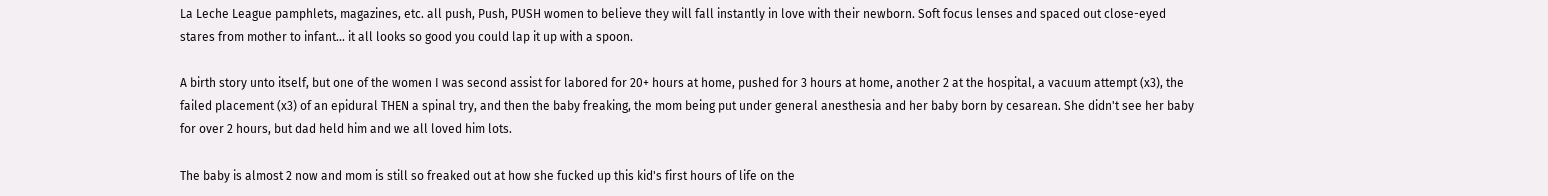La Leche League pamphlets, magazines, etc. all push, Push, PUSH women to believe they will fall instantly in love with their newborn. Soft focus lenses and spaced out close-eyed stares from mother to infant... it all looks so good you could lap it up with a spoon.

A birth story unto itself, but one of the women I was second assist for labored for 20+ hours at home, pushed for 3 hours at home, another 2 at the hospital, a vacuum attempt (x3), the failed placement (x3) of an epidural THEN a spinal try, and then the baby freaking, the mom being put under general anesthesia and her baby born by cesarean. She didn't see her baby for over 2 hours, but dad held him and we all loved him lots.

The baby is almost 2 now and mom is still so freaked out at how she fucked up this kid's first hours of life on the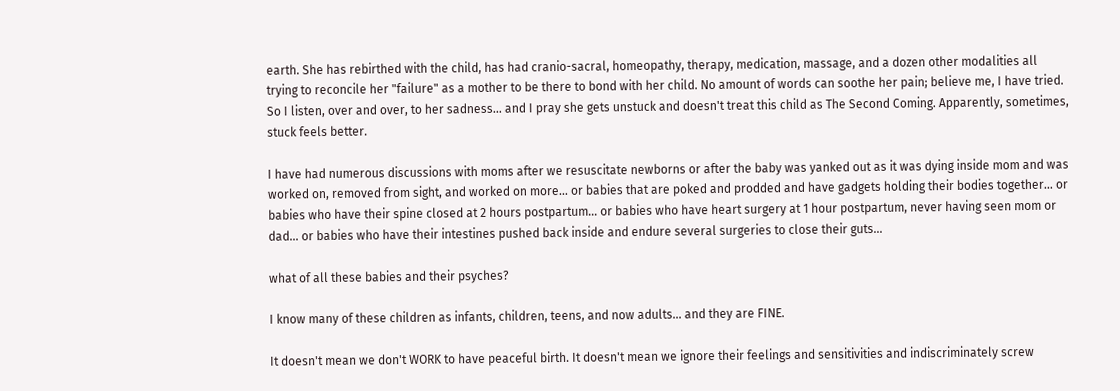earth. She has rebirthed with the child, has had cranio-sacral, homeopathy, therapy, medication, massage, and a dozen other modalities all trying to reconcile her "failure" as a mother to be there to bond with her child. No amount of words can soothe her pain; believe me, I have tried. So I listen, over and over, to her sadness... and I pray she gets unstuck and doesn't treat this child as The Second Coming. Apparently, sometimes, stuck feels better.

I have had numerous discussions with moms after we resuscitate newborns or after the baby was yanked out as it was dying inside mom and was worked on, removed from sight, and worked on more... or babies that are poked and prodded and have gadgets holding their bodies together... or babies who have their spine closed at 2 hours postpartum... or babies who have heart surgery at 1 hour postpartum, never having seen mom or dad... or babies who have their intestines pushed back inside and endure several surgeries to close their guts...

what of all these babies and their psyches?

I know many of these children as infants, children, teens, and now adults... and they are FINE.

It doesn't mean we don't WORK to have peaceful birth. It doesn't mean we ignore their feelings and sensitivities and indiscriminately screw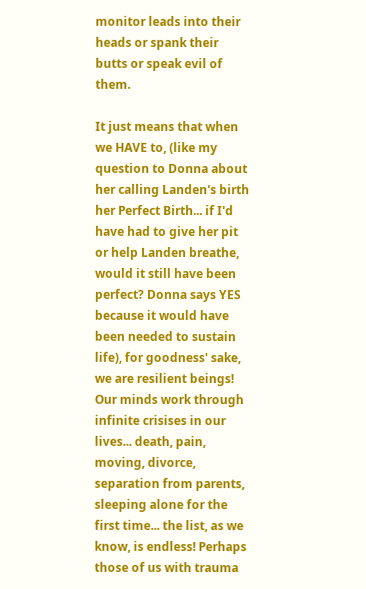monitor leads into their heads or spank their butts or speak evil of them.

It just means that when we HAVE to, (like my question to Donna about her calling Landen's birth her Perfect Birth... if I'd have had to give her pit or help Landen breathe, would it still have been perfect? Donna says YES because it would have been needed to sustain life), for goodness' sake, we are resilient beings! Our minds work through infinite crisises in our lives... death, pain, moving, divorce, separation from parents, sleeping alone for the first time... the list, as we know, is endless! Perhaps those of us with trauma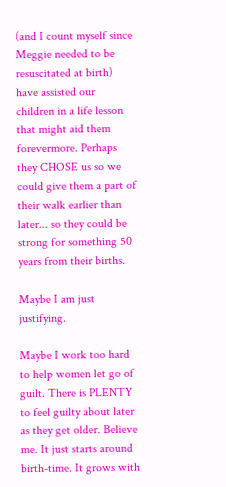(and I count myself since Meggie needed to be resuscitated at birth) have assisted our children in a life lesson that might aid them forevermore. Perhaps they CHOSE us so we could give them a part of their walk earlier than later... so they could be strong for something 50 years from their births.

Maybe I am just justifying.

Maybe I work too hard to help women let go of guilt. There is PLENTY to feel guilty about later as they get older. Believe me. It just starts around birth-time. It grows with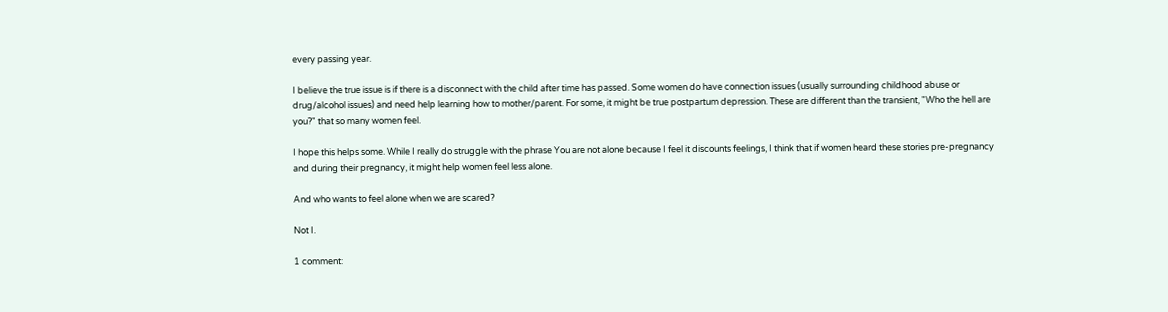every passing year.

I believe the true issue is if there is a disconnect with the child after time has passed. Some women do have connection issues (usually surrounding childhood abuse or drug/alcohol issues) and need help learning how to mother/parent. For some, it might be true postpartum depression. These are different than the transient, "Who the hell are you?" that so many women feel.

I hope this helps some. While I really do struggle with the phrase You are not alone because I feel it discounts feelings, I think that if women heard these stories pre-pregnancy and during their pregnancy, it might help women feel less alone.

And who wants to feel alone when we are scared?

Not I.

1 comment: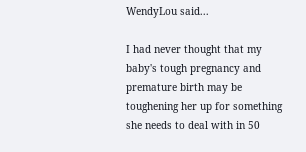WendyLou said...

I had never thought that my baby's tough pregnancy and premature birth may be toughening her up for something she needs to deal with in 50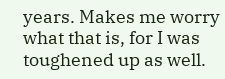years. Makes me worry what that is, for I was toughened up as well.